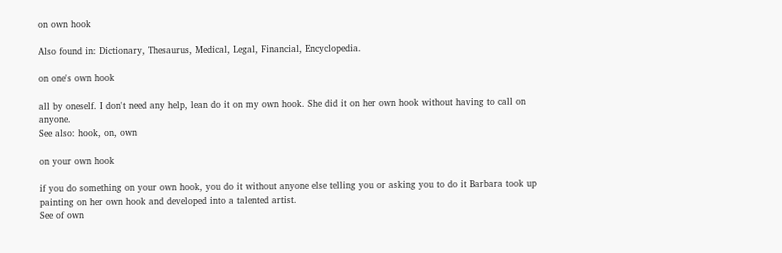on own hook

Also found in: Dictionary, Thesaurus, Medical, Legal, Financial, Encyclopedia.

on one's own hook

all by oneself. I don't need any help, lean do it on my own hook. She did it on her own hook without having to call on anyone.
See also: hook, on, own

on your own hook

if you do something on your own hook, you do it without anyone else telling you or asking you to do it Barbara took up painting on her own hook and developed into a talented artist.
See of own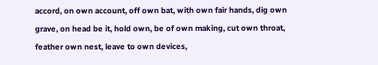accord, on own account, off own bat, with own fair hands, dig own grave, on head be it, hold own, be of own making, cut own throat, feather own nest, leave to own devices,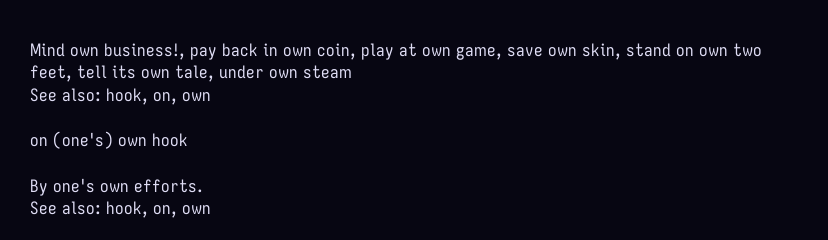Mind own business!, pay back in own coin, play at own game, save own skin, stand on own two feet, tell its own tale, under own steam
See also: hook, on, own

on (one's) own hook

By one's own efforts.
See also: hook, on, own